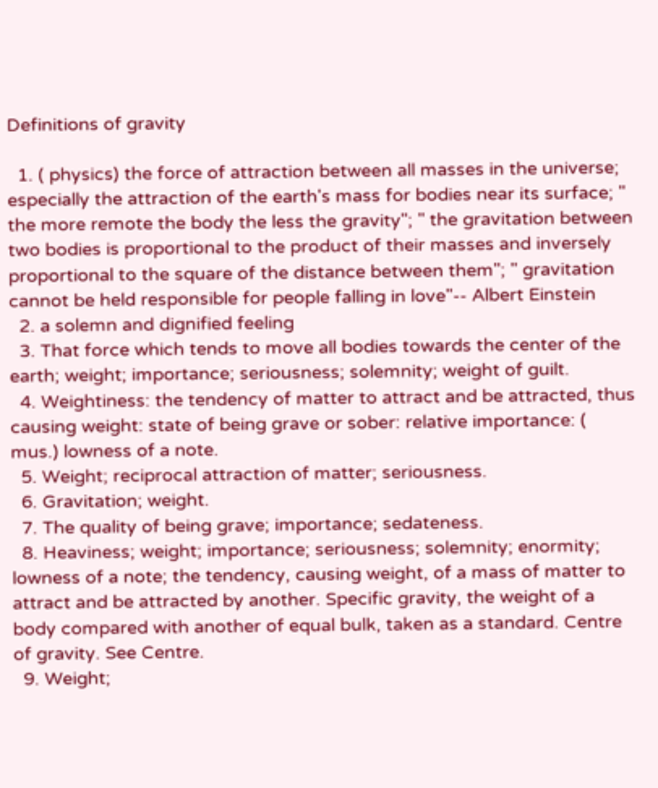Definitions of gravity

  1. ( physics) the force of attraction between all masses in the universe; especially the attraction of the earth's mass for bodies near its surface; " the more remote the body the less the gravity"; " the gravitation between two bodies is proportional to the product of their masses and inversely proportional to the square of the distance between them"; " gravitation cannot be held responsible for people falling in love"-- Albert Einstein
  2. a solemn and dignified feeling
  3. That force which tends to move all bodies towards the center of the earth; weight; importance; seriousness; solemnity; weight of guilt.
  4. Weightiness: the tendency of matter to attract and be attracted, thus causing weight: state of being grave or sober: relative importance: ( mus.) lowness of a note.
  5. Weight; reciprocal attraction of matter; seriousness.
  6. Gravitation; weight.
  7. The quality of being grave; importance; sedateness.
  8. Heaviness; weight; importance; seriousness; solemnity; enormity; lowness of a note; the tendency, causing weight, of a mass of matter to attract and be attracted by another. Specific gravity, the weight of a body compared with another of equal bulk, taken as a standard. Centre of gravity. See Centre.
  9. Weight;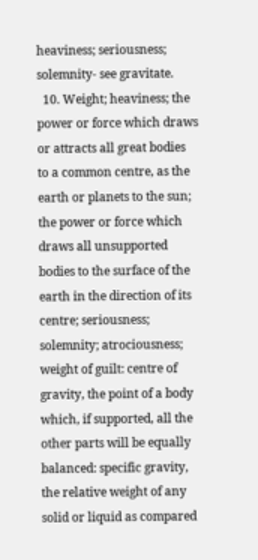heaviness; seriousness; solemnity- see gravitate.
  10. Weight; heaviness; the power or force which draws or attracts all great bodies to a common centre, as the earth or planets to the sun; the power or force which draws all unsupported bodies to the surface of the earth in the direction of its centre; seriousness; solemnity; atrociousness; weight of guilt: centre of gravity, the point of a body which, if supported, all the other parts will be equally balanced: specific gravity, the relative weight of any solid or liquid as compared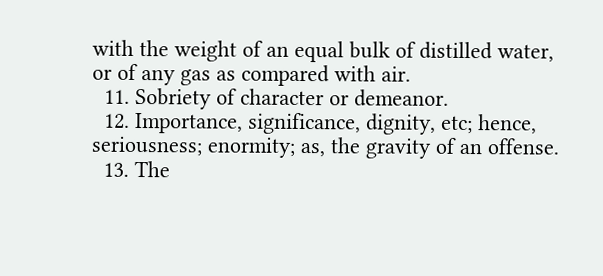with the weight of an equal bulk of distilled water, or of any gas as compared with air.
  11. Sobriety of character or demeanor.
  12. Importance, significance, dignity, etc; hence, seriousness; enormity; as, the gravity of an offense.
  13. The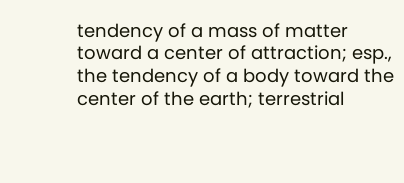tendency of a mass of matter toward a center of attraction; esp., the tendency of a body toward the center of the earth; terrestrial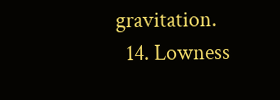gravitation.
  14. Lowness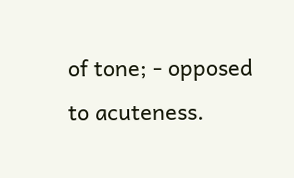of tone; - opposed to acuteness.